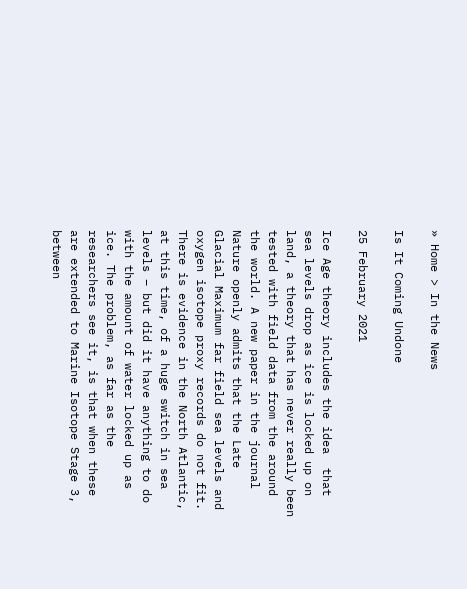» Home > In the News

Is It Coming Undone

25 February 2021

Ice Age theory includes the idea  that sea levels drop as ice is locked up on land, a theory that has never really been tested with field data from the around the world. A new paper in the journal Nature openly admits that the Late Glacial Maximum far field sea levels and oxygen isotope proxy records do not fit. There is evidence in the North Atlantic, at this time, of a huge switch in sea levels – but did it have anything to do with the amount of water locked up as ice. The problem, as far as the researchers see it, is that when these are extended to Marine Isotope Stage 3, between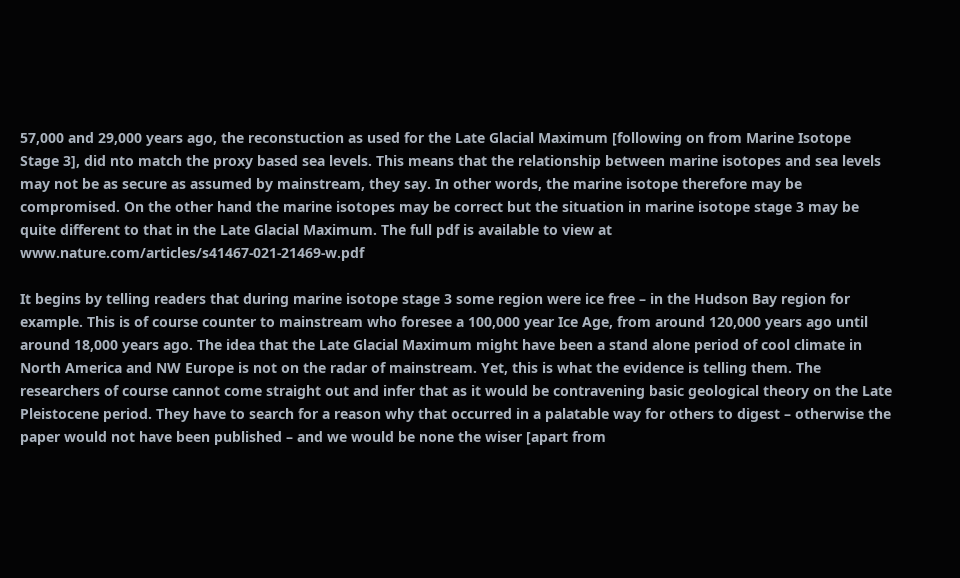57,000 and 29,000 years ago, the reconstuction as used for the Late Glacial Maximum [following on from Marine Isotope Stage 3], did nto match the proxy based sea levels. This means that the relationship between marine isotopes and sea levels may not be as secure as assumed by mainstream, they say. In other words, the marine isotope therefore may be compromised. On the other hand the marine isotopes may be correct but the situation in marine isotope stage 3 may be quite different to that in the Late Glacial Maximum. The full pdf is available to view at www.nature.com/articles/s41467-021-21469-w.pdf

It begins by telling readers that during marine isotope stage 3 some region were ice free – in the Hudson Bay region for example. This is of course counter to mainstream who foresee a 100,000 year Ice Age, from around 120,000 years ago until around 18,000 years ago. The idea that the Late Glacial Maximum might have been a stand alone period of cool climate in North America and NW Europe is not on the radar of mainstream. Yet, this is what the evidence is telling them. The researchers of course cannot come straight out and infer that as it would be contravening basic geological theory on the Late Pleistocene period. They have to search for a reason why that occurred in a palatable way for others to digest – otherwise the paper would not have been published – and we would be none the wiser [apart from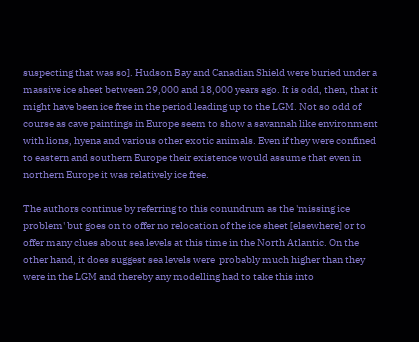suspecting that was so]. Hudson Bay and Canadian Shield were buried under a massive ice sheet between 29,000 and 18,000 years ago. It is odd, then, that it might have been ice free in the period leading up to the LGM. Not so odd of course as cave paintings in Europe seem to show a savannah like environment with lions, hyena and various other exotic animals. Even if they were confined to eastern and southern Europe their existence would assume that even in northern Europe it was relatively ice free.

The authors continue by referring to this conundrum as the 'missing ice problem' but goes on to offer no relocation of the ice sheet [elsewhere] or to offer many clues about sea levels at this time in the North Atlantic. On the other hand, it does suggest sea levels were  probably much higher than they were in the LGM and thereby any modelling had to take this into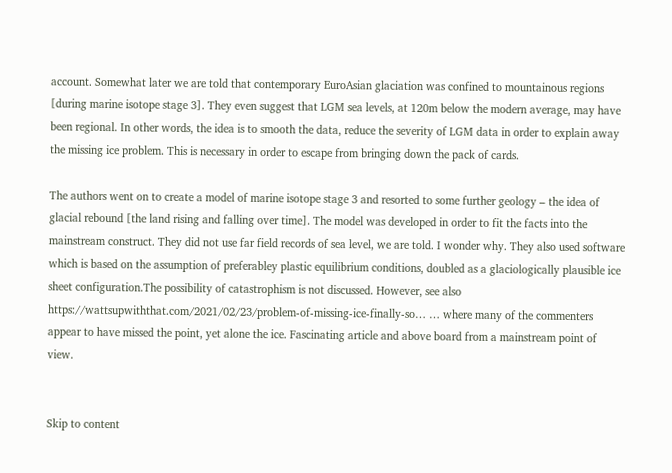account. Somewhat later we are told that contemporary EuroAsian glaciation was confined to mountainous regions [during marine isotope stage 3]. They even suggest that LGM sea levels, at 120m below the modern average, may have been regional. In other words, the idea is to smooth the data, reduce the severity of LGM data in order to explain away the missing ice problem. This is necessary in order to escape from bringing down the pack of cards.

The authors went on to create a model of marine isotope stage 3 and resorted to some further geology – the idea of glacial rebound [the land rising and falling over time]. The model was developed in order to fit the facts into the mainstream construct. They did not use far field records of sea level, we are told. I wonder why. They also used software which is based on the assumption of preferabley plastic equilibrium conditions, doubled as a glaciologically plausible ice sheet configuration.The possibility of catastrophism is not discussed. However, see also https://wattsupwiththat.com/2021/02/23/problem-of-missing-ice-finally-so… … where many of the commenters appear to have missed the point, yet alone the ice. Fascinating article and above board from a mainstream point of view.


Skip to content